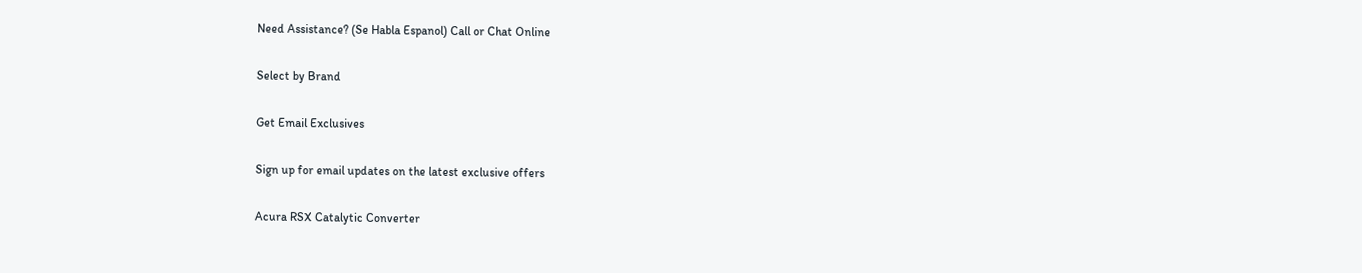Need Assistance? (Se Habla Espanol) Call or Chat Online

Select by Brand

Get Email Exclusives

Sign up for email updates on the latest exclusive offers

Acura RSX Catalytic Converter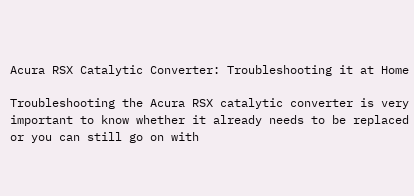Acura RSX Catalytic Converter: Troubleshooting it at Home

Troubleshooting the Acura RSX catalytic converter is very important to know whether it already needs to be replaced or you can still go on with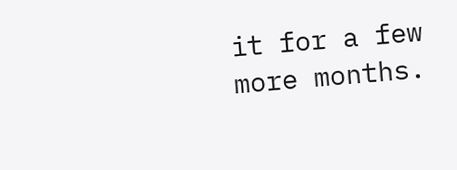it for a few more months.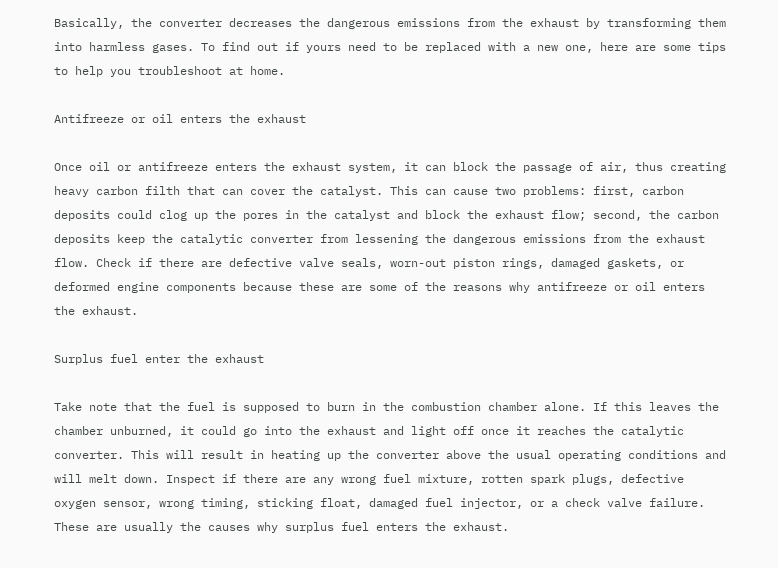Basically, the converter decreases the dangerous emissions from the exhaust by transforming them into harmless gases. To find out if yours need to be replaced with a new one, here are some tips to help you troubleshoot at home.

Antifreeze or oil enters the exhaust

Once oil or antifreeze enters the exhaust system, it can block the passage of air, thus creating heavy carbon filth that can cover the catalyst. This can cause two problems: first, carbon deposits could clog up the pores in the catalyst and block the exhaust flow; second, the carbon deposits keep the catalytic converter from lessening the dangerous emissions from the exhaust flow. Check if there are defective valve seals, worn-out piston rings, damaged gaskets, or deformed engine components because these are some of the reasons why antifreeze or oil enters the exhaust.

Surplus fuel enter the exhaust

Take note that the fuel is supposed to burn in the combustion chamber alone. If this leaves the chamber unburned, it could go into the exhaust and light off once it reaches the catalytic converter. This will result in heating up the converter above the usual operating conditions and will melt down. Inspect if there are any wrong fuel mixture, rotten spark plugs, defective oxygen sensor, wrong timing, sticking float, damaged fuel injector, or a check valve failure. These are usually the causes why surplus fuel enters the exhaust.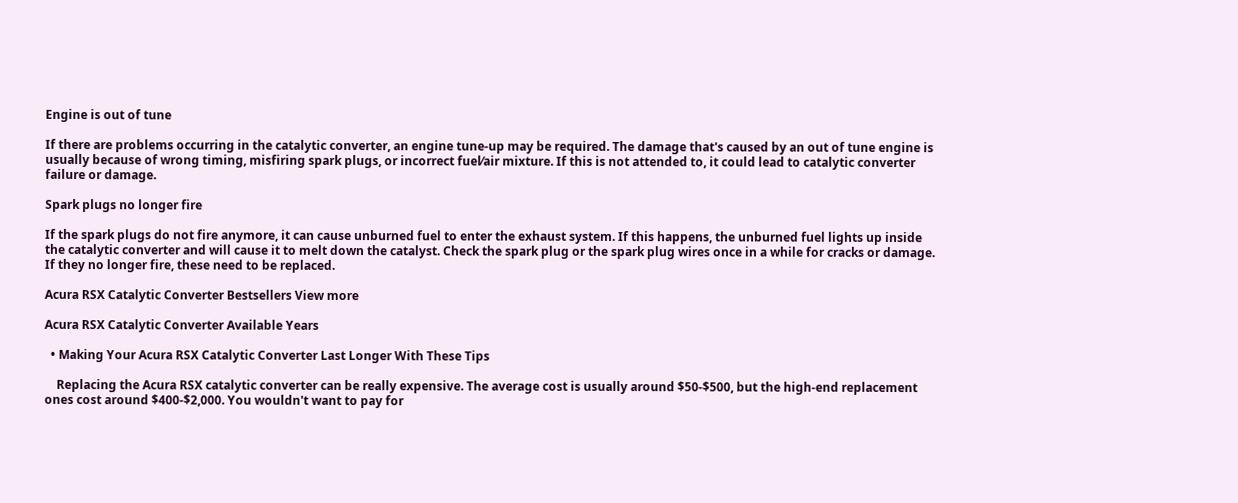Engine is out of tune

If there are problems occurring in the catalytic converter, an engine tune-up may be required. The damage that's caused by an out of tune engine is usually because of wrong timing, misfiring spark plugs, or incorrect fuel⁄air mixture. If this is not attended to, it could lead to catalytic converter failure or damage.

Spark plugs no longer fire

If the spark plugs do not fire anymore, it can cause unburned fuel to enter the exhaust system. If this happens, the unburned fuel lights up inside the catalytic converter and will cause it to melt down the catalyst. Check the spark plug or the spark plug wires once in a while for cracks or damage. If they no longer fire, these need to be replaced.

Acura RSX Catalytic Converter Bestsellers View more

Acura RSX Catalytic Converter Available Years

  • Making Your Acura RSX Catalytic Converter Last Longer With These Tips

    Replacing the Acura RSX catalytic converter can be really expensive. The average cost is usually around $50-$500, but the high-end replacement ones cost around $400-$2,000. You wouldn't want to pay for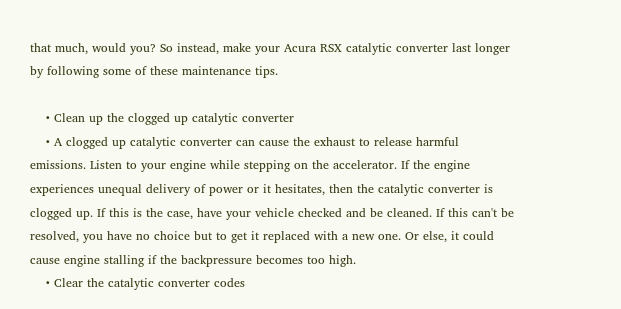that much, would you? So instead, make your Acura RSX catalytic converter last longer by following some of these maintenance tips.

    • Clean up the clogged up catalytic converter
    • A clogged up catalytic converter can cause the exhaust to release harmful emissions. Listen to your engine while stepping on the accelerator. If the engine experiences unequal delivery of power or it hesitates, then the catalytic converter is clogged up. If this is the case, have your vehicle checked and be cleaned. If this can't be resolved, you have no choice but to get it replaced with a new one. Or else, it could cause engine stalling if the backpressure becomes too high.
    • Clear the catalytic converter codes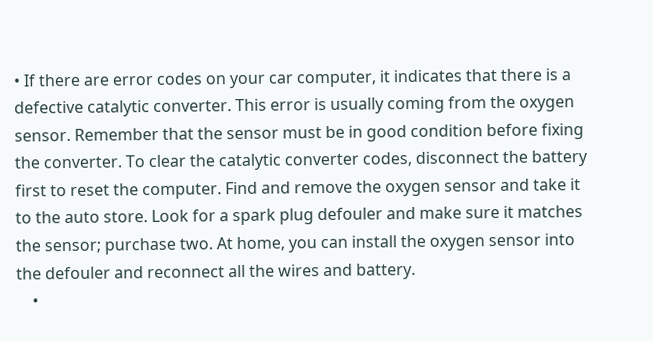• If there are error codes on your car computer, it indicates that there is a defective catalytic converter. This error is usually coming from the oxygen sensor. Remember that the sensor must be in good condition before fixing the converter. To clear the catalytic converter codes, disconnect the battery first to reset the computer. Find and remove the oxygen sensor and take it to the auto store. Look for a spark plug defouler and make sure it matches the sensor; purchase two. At home, you can install the oxygen sensor into the defouler and reconnect all the wires and battery.
    •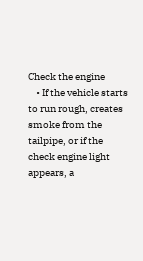Check the engine
    • If the vehicle starts to run rough, creates smoke from the tailpipe, or if the check engine light appears, a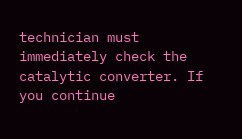technician must immediately check the catalytic converter. If you continue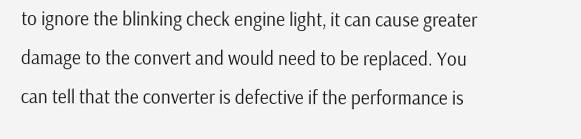to ignore the blinking check engine light, it can cause greater damage to the convert and would need to be replaced. You can tell that the converter is defective if the performance is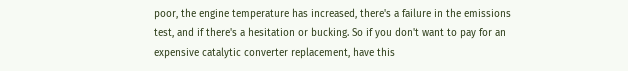poor, the engine temperature has increased, there's a failure in the emissions test, and if there's a hesitation or bucking. So if you don't want to pay for an expensive catalytic converter replacement, have this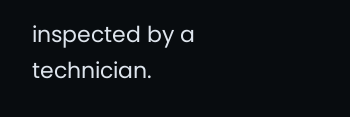inspected by a technician.